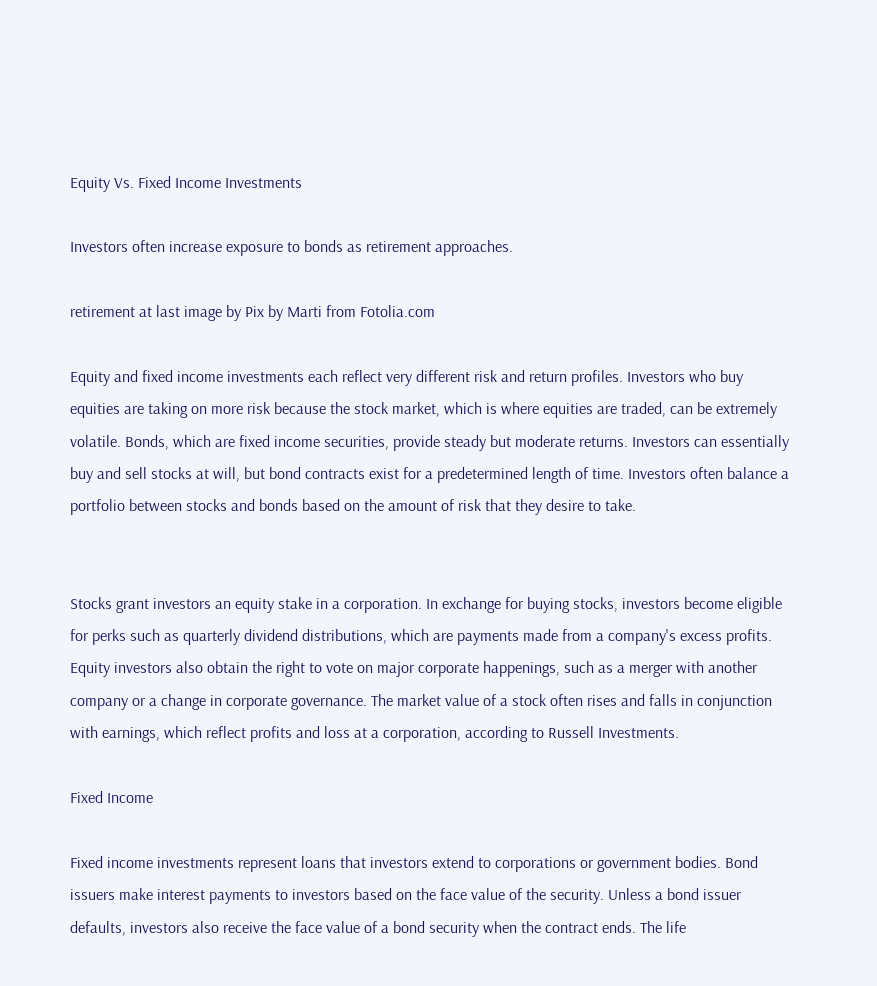Equity Vs. Fixed Income Investments

Investors often increase exposure to bonds as retirement approaches.

retirement at last image by Pix by Marti from Fotolia.com

Equity and fixed income investments each reflect very different risk and return profiles. Investors who buy equities are taking on more risk because the stock market, which is where equities are traded, can be extremely volatile. Bonds, which are fixed income securities, provide steady but moderate returns. Investors can essentially buy and sell stocks at will, but bond contracts exist for a predetermined length of time. Investors often balance a portfolio between stocks and bonds based on the amount of risk that they desire to take.


Stocks grant investors an equity stake in a corporation. In exchange for buying stocks, investors become eligible for perks such as quarterly dividend distributions, which are payments made from a company's excess profits. Equity investors also obtain the right to vote on major corporate happenings, such as a merger with another company or a change in corporate governance. The market value of a stock often rises and falls in conjunction with earnings, which reflect profits and loss at a corporation, according to Russell Investments.

Fixed Income

Fixed income investments represent loans that investors extend to corporations or government bodies. Bond issuers make interest payments to investors based on the face value of the security. Unless a bond issuer defaults, investors also receive the face value of a bond security when the contract ends. The life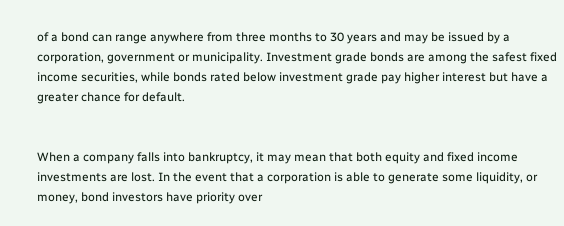of a bond can range anywhere from three months to 30 years and may be issued by a corporation, government or municipality. Investment grade bonds are among the safest fixed income securities, while bonds rated below investment grade pay higher interest but have a greater chance for default.


When a company falls into bankruptcy, it may mean that both equity and fixed income investments are lost. In the event that a corporation is able to generate some liquidity, or money, bond investors have priority over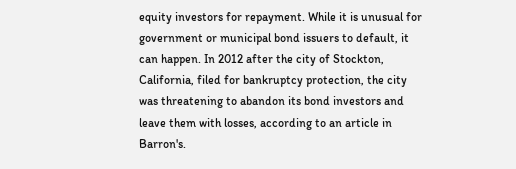equity investors for repayment. While it is unusual for government or municipal bond issuers to default, it can happen. In 2012 after the city of Stockton, California, filed for bankruptcy protection, the city was threatening to abandon its bond investors and leave them with losses, according to an article in Barron's.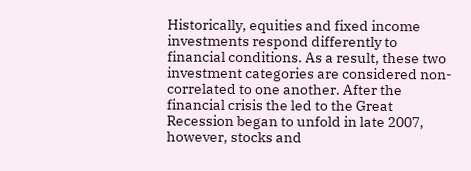Historically, equities and fixed income investments respond differently to financial conditions. As a result, these two investment categories are considered non-correlated to one another. After the financial crisis the led to the Great Recession began to unfold in late 2007, however, stocks and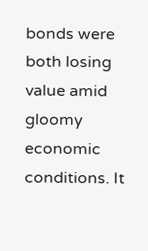bonds were both losing value amid gloomy economic conditions. It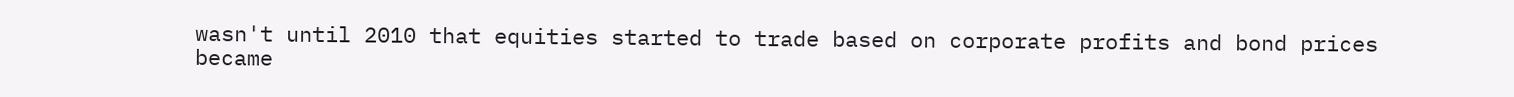wasn't until 2010 that equities started to trade based on corporate profits and bond prices became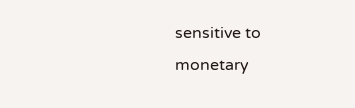sensitive to monetary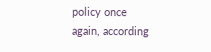policy once again, according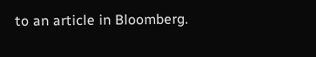to an article in Bloomberg.